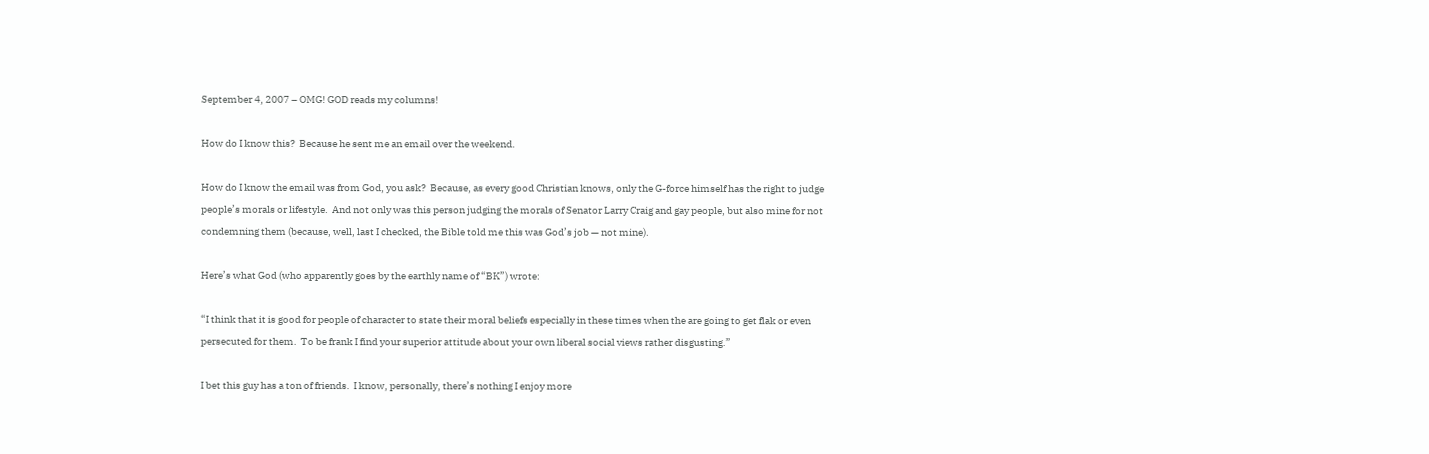September 4, 2007 – OMG! GOD reads my columns!

How do I know this?  Because he sent me an email over the weekend.

How do I know the email was from God, you ask?  Because, as every good Christian knows, only the G-force himself has the right to judge people’s morals or lifestyle.  And not only was this person judging the morals of Senator Larry Craig and gay people, but also mine for not condemning them (because, well, last I checked, the Bible told me this was God’s job — not mine).

Here’s what God (who apparently goes by the earthly name of “BK”) wrote:

“I think that it is good for people of character to state their moral beliefs especially in these times when the are going to get flak or even persecuted for them.  To be frank I find your superior attitude about your own liberal social views rather disgusting.”

I bet this guy has a ton of friends.  I know, personally, there’s nothing I enjoy more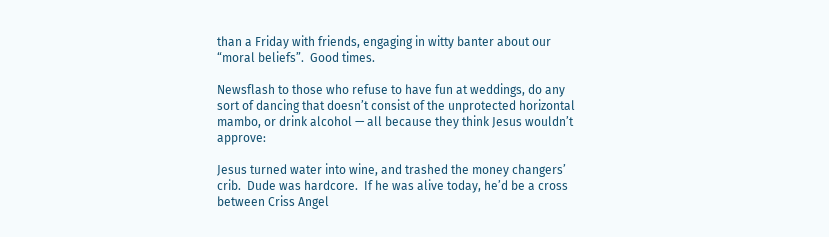than a Friday with friends, engaging in witty banter about our “moral beliefs”.  Good times.

Newsflash to those who refuse to have fun at weddings, do any sort of dancing that doesn’t consist of the unprotected horizontal mambo, or drink alcohol — all because they think Jesus wouldn’t approve:

Jesus turned water into wine, and trashed the money changers’ crib.  Dude was hardcore.  If he was alive today, he’d be a cross between Criss Angel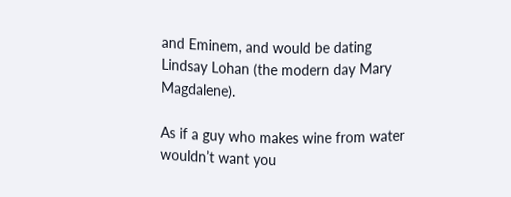and Eminem, and would be dating Lindsay Lohan (the modern day Mary Magdalene).

As if a guy who makes wine from water wouldn’t want you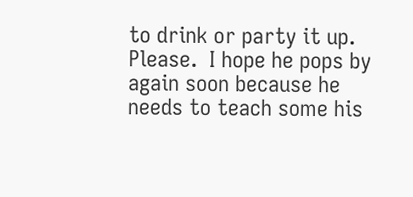to drink or party it up.  Please.  I hope he pops by again soon because he needs to teach some his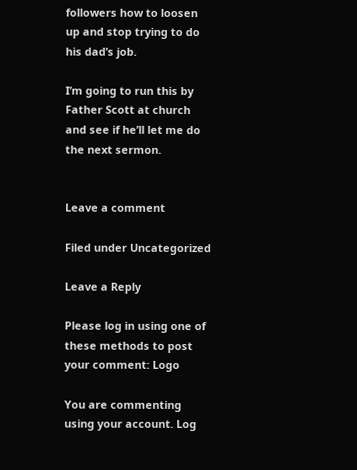followers how to loosen up and stop trying to do his dad’s job.

I’m going to run this by Father Scott at church and see if he’ll let me do the next sermon.


Leave a comment

Filed under Uncategorized

Leave a Reply

Please log in using one of these methods to post your comment: Logo

You are commenting using your account. Log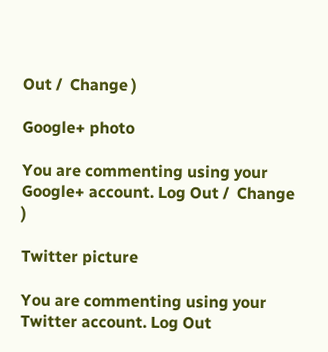Out /  Change )

Google+ photo

You are commenting using your Google+ account. Log Out /  Change )

Twitter picture

You are commenting using your Twitter account. Log Out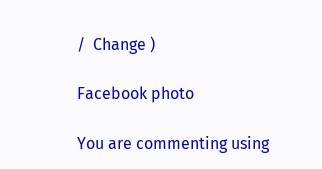/  Change )

Facebook photo

You are commenting using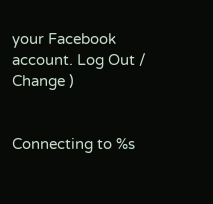your Facebook account. Log Out /  Change )


Connecting to %s